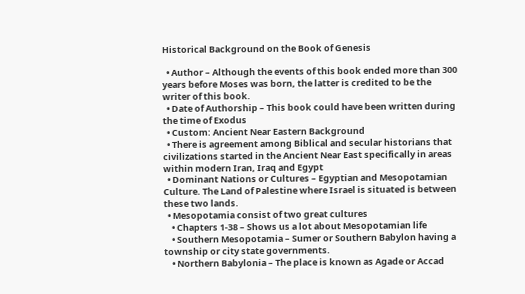Historical Background on the Book of Genesis

  • Author – Although the events of this book ended more than 300 years before Moses was born, the latter is credited to be the writer of this book.
  • Date of Authorship – This book could have been written during the time of Exodus
  • Custom: Ancient Near Eastern Background
  • There is agreement among Biblical and secular historians that civilizations started in the Ancient Near East specifically in areas within modern Iran, Iraq and Egypt
  • Dominant Nations or Cultures – Egyptian and Mesopotamian Culture. The Land of Palestine where Israel is situated is between these two lands.
  • Mesopotamia consist of two great cultures
    • Chapters 1-38 – Shows us a lot about Mesopotamian life
    • Southern Mesopotamia – Sumer or Southern Babylon having a township or city state governments.
    • Northern Babylonia – The place is known as Agade or Accad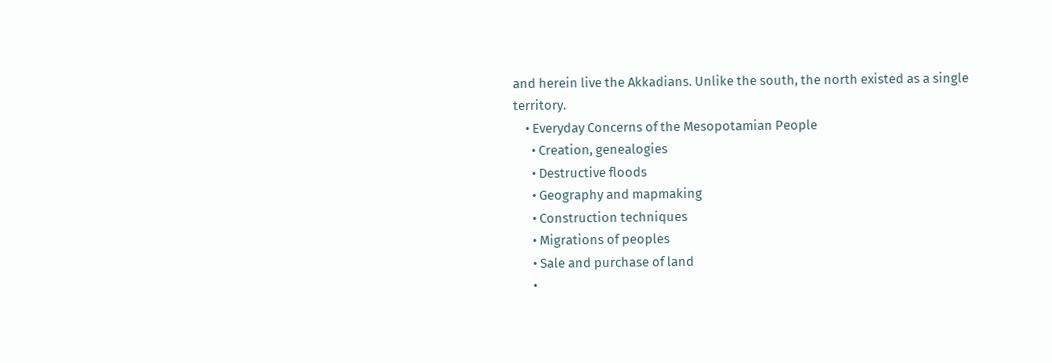and herein live the Akkadians. Unlike the south, the north existed as a single territory.
    • Everyday Concerns of the Mesopotamian People
      • Creation, genealogies
      • Destructive floods
      • Geography and mapmaking
      • Construction techniques
      • Migrations of peoples
      • Sale and purchase of land
      •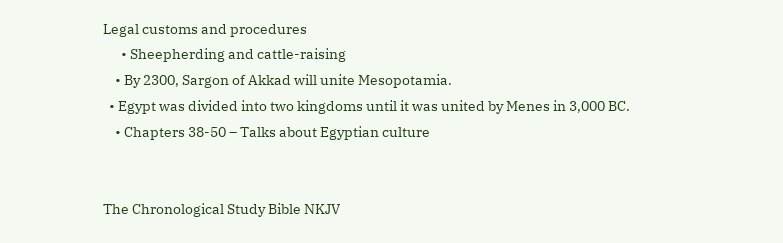Legal customs and procedures
      • Sheepherding and cattle-raising
    • By 2300, Sargon of Akkad will unite Mesopotamia.
  • Egypt was divided into two kingdoms until it was united by Menes in 3,000 BC.
    • Chapters 38-50 – Talks about Egyptian culture


The Chronological Study Bible NKJV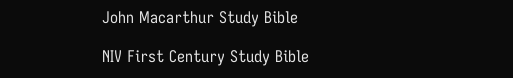John Macarthur Study Bible

NIV First Century Study Bible